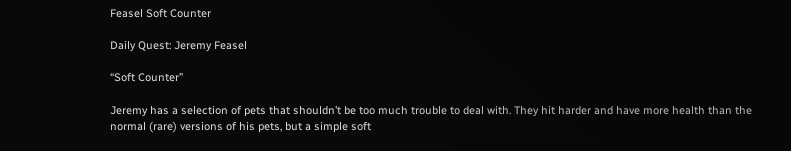Feasel Soft Counter

Daily Quest: Jeremy Feasel

“Soft Counter”

Jeremy has a selection of pets that shouldn’t be too much trouble to deal with. They hit harder and have more health than the normal (rare) versions of his pets, but a simple soft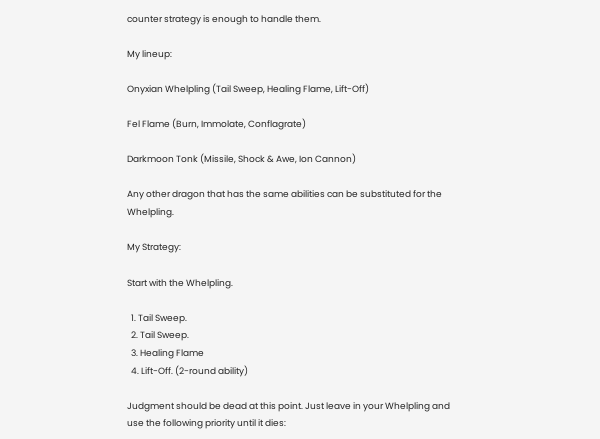counter strategy is enough to handle them.

My lineup:

Onyxian Whelpling (Tail Sweep, Healing Flame, Lift-Off)

Fel Flame (Burn, Immolate, Conflagrate)

Darkmoon Tonk (Missile, Shock & Awe, Ion Cannon)

Any other dragon that has the same abilities can be substituted for the Whelpling.

My Strategy:

Start with the Whelpling.

  1. Tail Sweep.
  2. Tail Sweep.
  3. Healing Flame
  4. Lift-Off. (2-round ability)

Judgment should be dead at this point. Just leave in your Whelpling and use the following priority until it dies: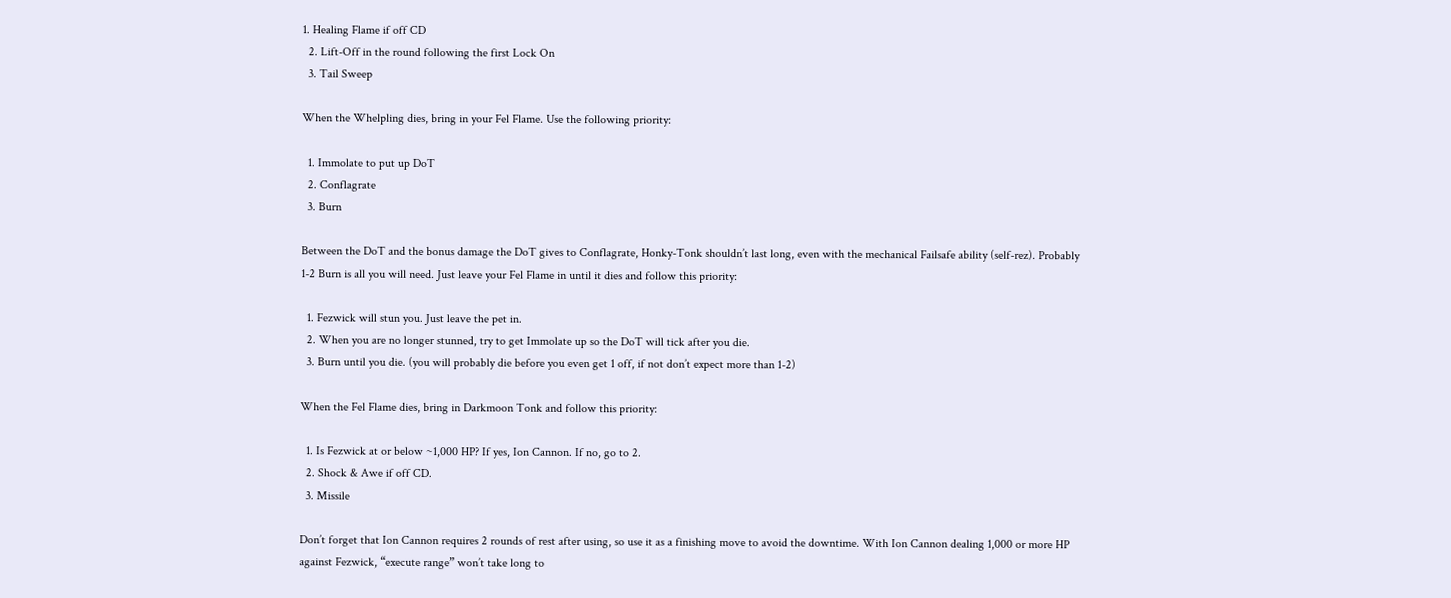1. Healing Flame if off CD
  2. Lift-Off in the round following the first Lock On
  3. Tail Sweep

When the Whelpling dies, bring in your Fel Flame. Use the following priority:

  1. Immolate to put up DoT
  2. Conflagrate
  3. Burn

Between the DoT and the bonus damage the DoT gives to Conflagrate, Honky-Tonk shouldn’t last long, even with the mechanical Failsafe ability (self-rez). Probably 1-2 Burn is all you will need. Just leave your Fel Flame in until it dies and follow this priority:

  1. Fezwick will stun you. Just leave the pet in.
  2. When you are no longer stunned, try to get Immolate up so the DoT will tick after you die.
  3. Burn until you die. (you will probably die before you even get 1 off, if not don’t expect more than 1-2)

When the Fel Flame dies, bring in Darkmoon Tonk and follow this priority:

  1. Is Fezwick at or below ~1,000 HP? If yes, Ion Cannon. If no, go to 2.
  2. Shock & Awe if off CD.
  3. Missile

Don’t forget that Ion Cannon requires 2 rounds of rest after using, so use it as a finishing move to avoid the downtime. With Ion Cannon dealing 1,000 or more HP against Fezwick, “execute range” won’t take long to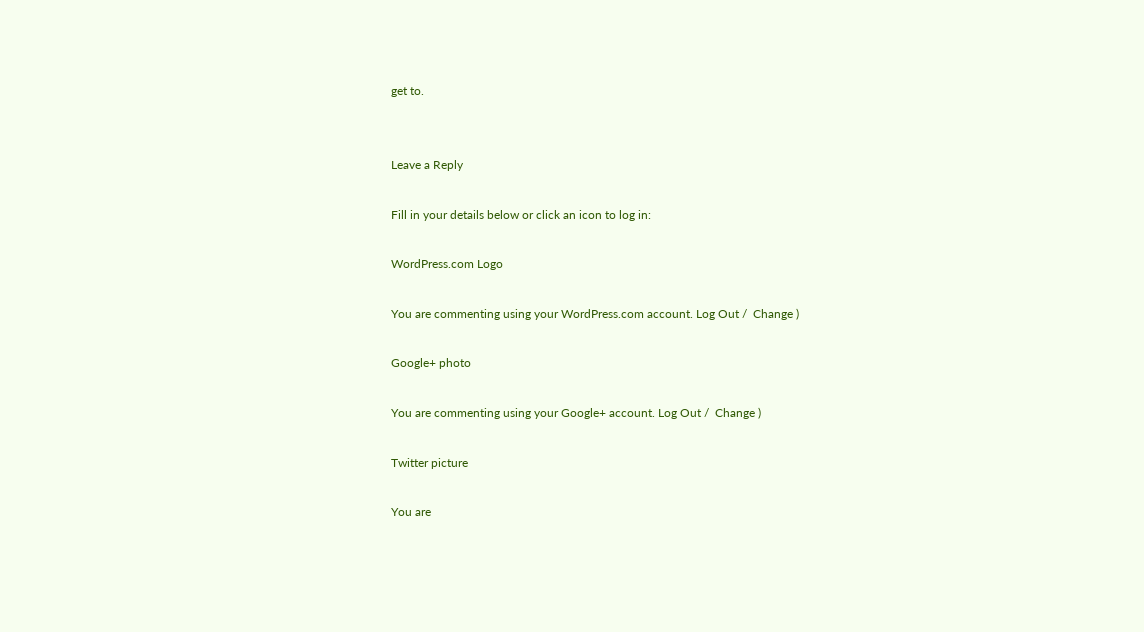get to.


Leave a Reply

Fill in your details below or click an icon to log in:

WordPress.com Logo

You are commenting using your WordPress.com account. Log Out /  Change )

Google+ photo

You are commenting using your Google+ account. Log Out /  Change )

Twitter picture

You are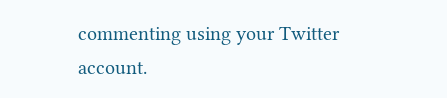commenting using your Twitter account.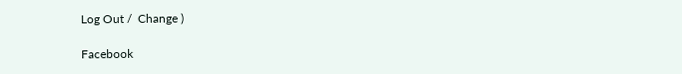Log Out /  Change )

Facebook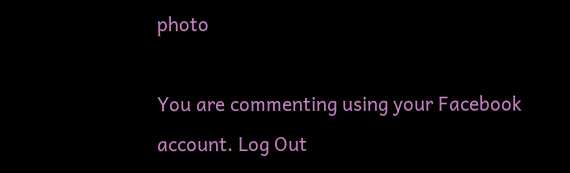photo

You are commenting using your Facebook account. Log Out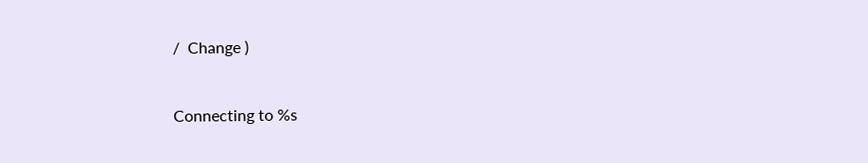/  Change )


Connecting to %s